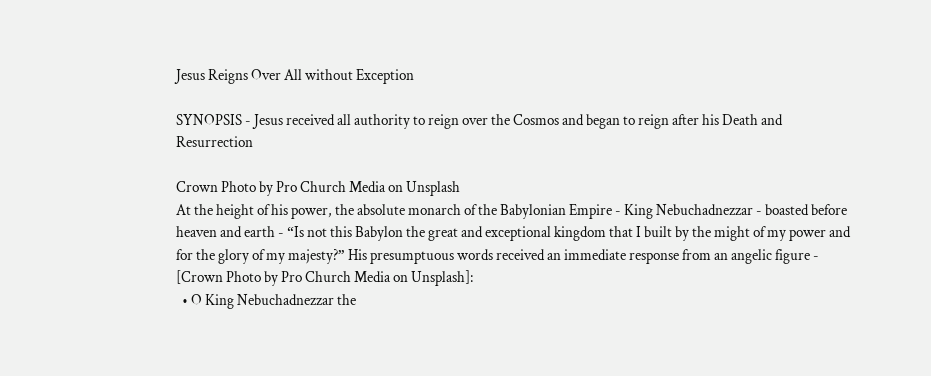Jesus Reigns Over All without Exception

SYNOPSIS - Jesus received all authority to reign over the Cosmos and began to reign after his Death and Resurrection

Crown Photo by Pro Church Media on Unsplash
At the height of his power, the absolute monarch of the Babylonian Empire - King Nebuchadnezzar - boasted before heaven and earth - “Is not this Babylon the great and exceptional kingdom that I built by the might of my power and for the glory of my majesty?” His presumptuous words received an immediate response from an angelic figure - [Crown Photo by Pro Church Media on Unsplash]:
  • O King Nebuchadnezzar the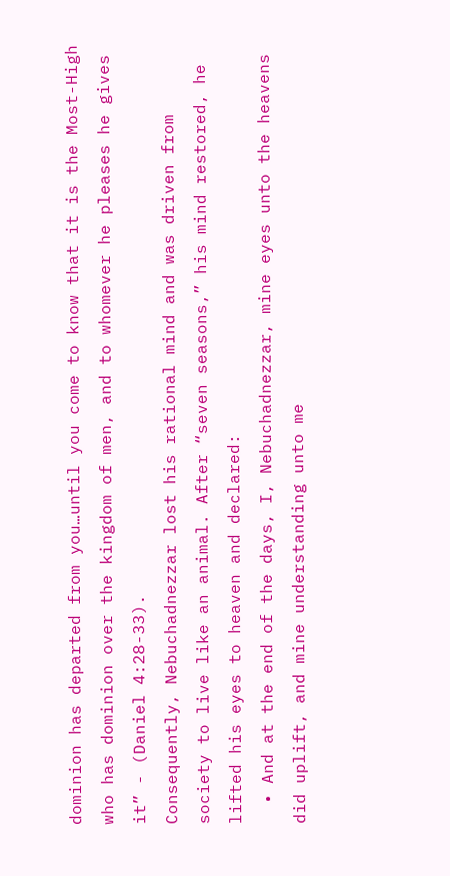dominion has departed from you…until you come to know that it is the Most-High who has dominion over the kingdom of men, and to whomever he pleases he gives it” - (Daniel 4:28-33).
Consequently, Nebuchadnezzar lost his rational mind and was driven from society to live like an animal. After “seven seasons,” his mind restored, he lifted his eyes to heaven and declared:
  • And at the end of the days, I, Nebuchadnezzar, mine eyes unto the heavens did uplift, and mine understanding unto me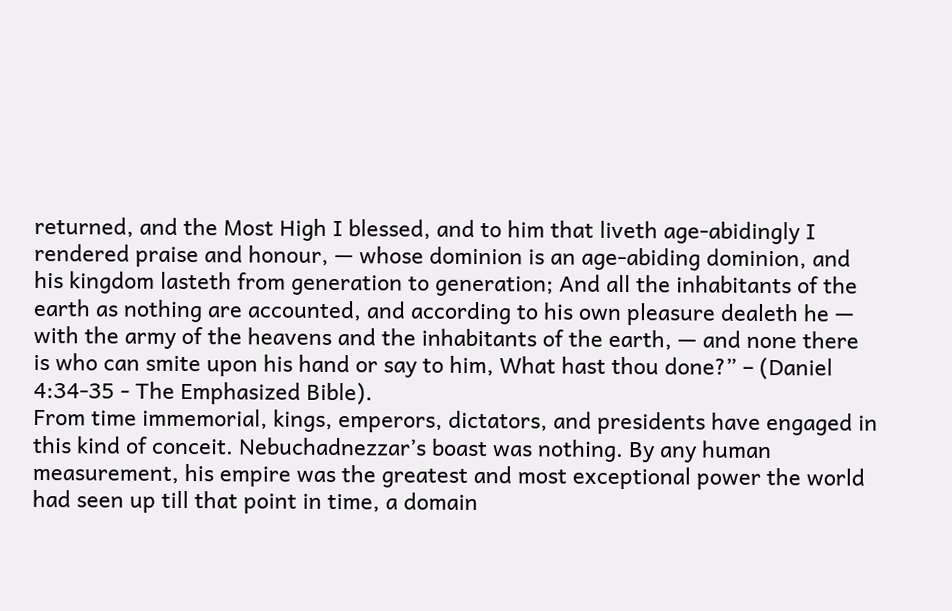returned, and the Most High I blessed, and to him that liveth age-abidingly I rendered praise and honour, — whose dominion is an age-abiding dominion, and his kingdom lasteth from generation to generation; And all the inhabitants of the earth as nothing are accounted, and according to his own pleasure dealeth he — with the army of the heavens and the inhabitants of the earth, — and none there is who can smite upon his hand or say to him, What hast thou done?” – (Daniel 4:34-35 - The Emphasized Bible).
From time immemorial, kings, emperors, dictators, and presidents have engaged in this kind of conceit. Nebuchadnezzar’s boast was nothing. By any human measurement, his empire was the greatest and most exceptional power the world had seen up till that point in time, a domain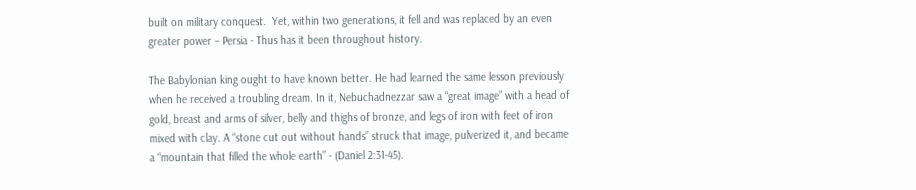built on military conquest.  Yet, within two generations, it fell and was replaced by an even greater power – Persia - Thus has it been throughout history.

The Babylonian king ought to have known better. He had learned the same lesson previously when he received a troubling dream. In it, Nebuchadnezzar saw a “great image” with a head of gold, breast and arms of silver, belly and thighs of bronze, and legs of iron with feet of iron mixed with clay. A “stone cut out without hands” struck that image, pulverized it, and became a “mountain that filled the whole earth” - (Daniel 2:31-45).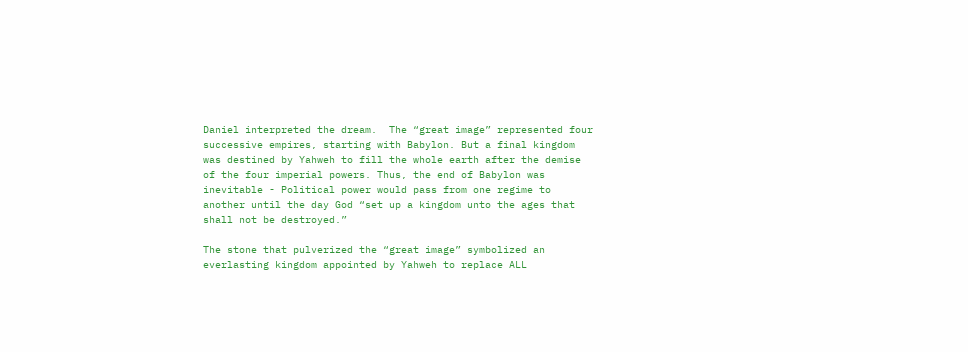Daniel interpreted the dream.  The “great image” represented four successive empires, starting with Babylon. But a final kingdom was destined by Yahweh to fill the whole earth after the demise of the four imperial powers. Thus, the end of Babylon was inevitable - Political power would pass from one regime to another until the day God “set up a kingdom unto the ages that shall not be destroyed.”

The stone that pulverized the “great image” symbolized an everlasting kingdom appointed by Yahweh to replace ALL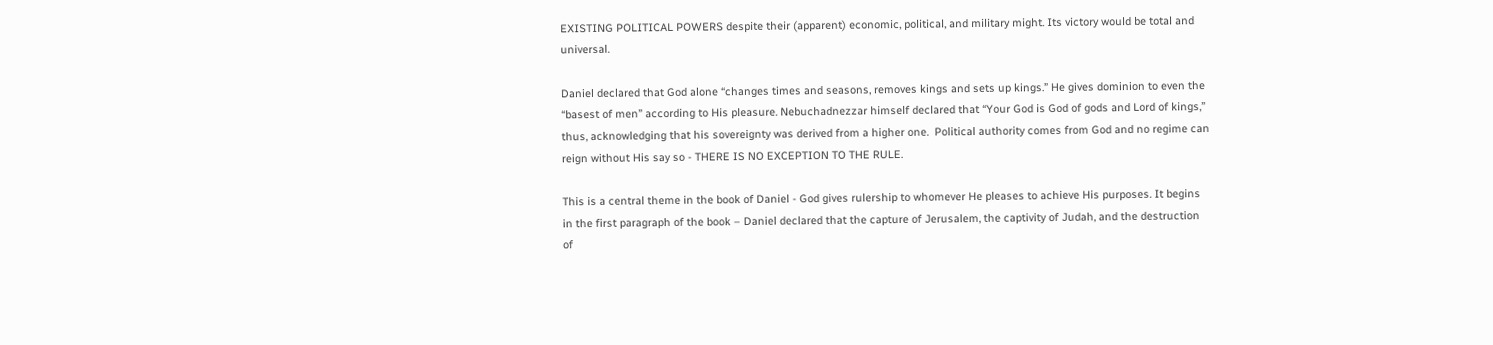EXISTING POLITICAL POWERS despite their (apparent) economic, political, and military might. Its victory would be total and universal.

Daniel declared that God alone “changes times and seasons, removes kings and sets up kings.” He gives dominion to even the “basest of men” according to His pleasure. Nebuchadnezzar himself declared that “Your God is God of gods and Lord of kings,” thus, acknowledging that his sovereignty was derived from a higher one.  Political authority comes from God and no regime can reign without His say so - THERE IS NO EXCEPTION TO THE RULE.

This is a central theme in the book of Daniel - God gives rulership to whomever He pleases to achieve His purposes. It begins in the first paragraph of the book – Daniel declared that the capture of Jerusalem, the captivity of Judah, and the destruction of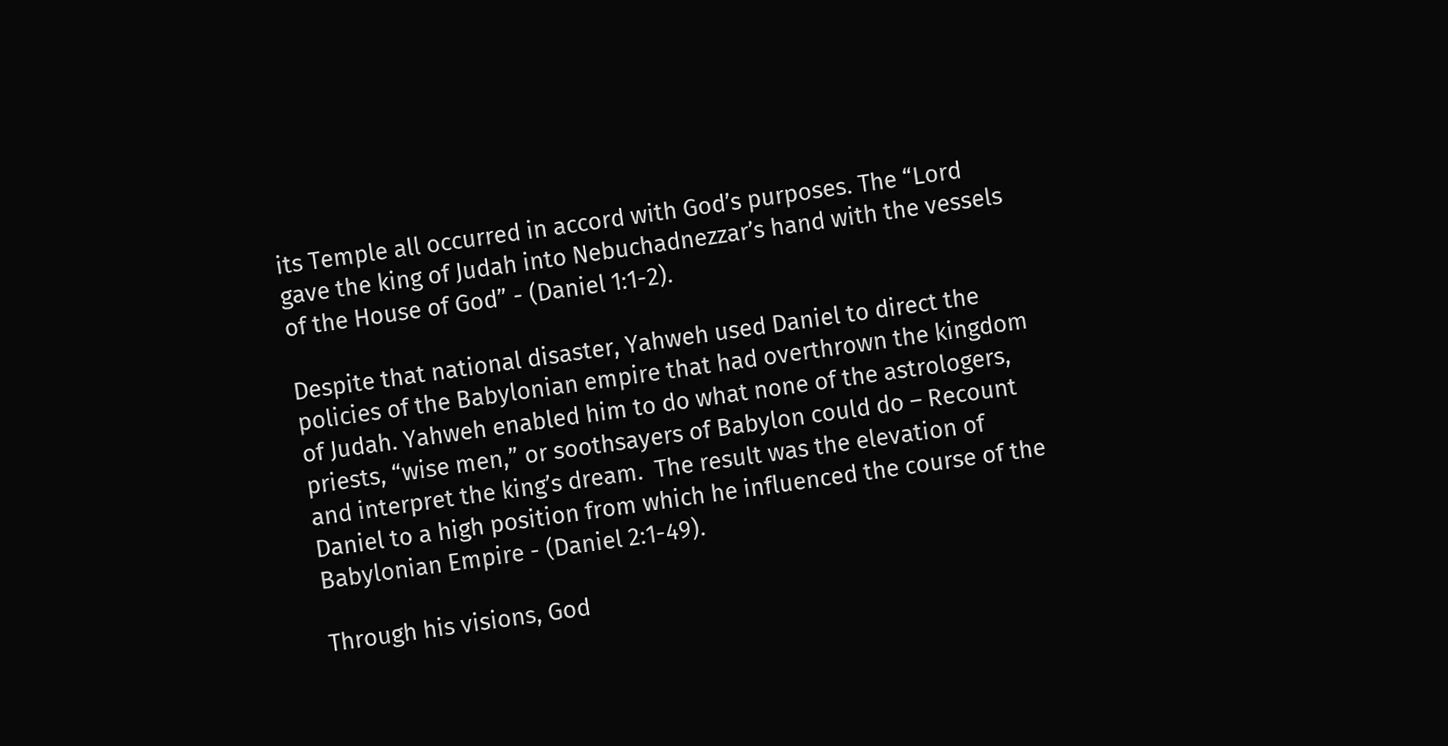its Temple all occurred in accord with God’s purposes. The “Lord gave the king of Judah into Nebuchadnezzar’s hand with the vessels of the House of God” - (Daniel 1:1-2).

Despite that national disaster, Yahweh used Daniel to direct the policies of the Babylonian empire that had overthrown the kingdom of Judah. Yahweh enabled him to do what none of the astrologers, priests, “wise men,” or soothsayers of Babylon could do – Recount and interpret the king’s dream.  The result was the elevation of Daniel to a high position from which he influenced the course of the Babylonian Empire - (Daniel 2:1-49).

Through his visions, God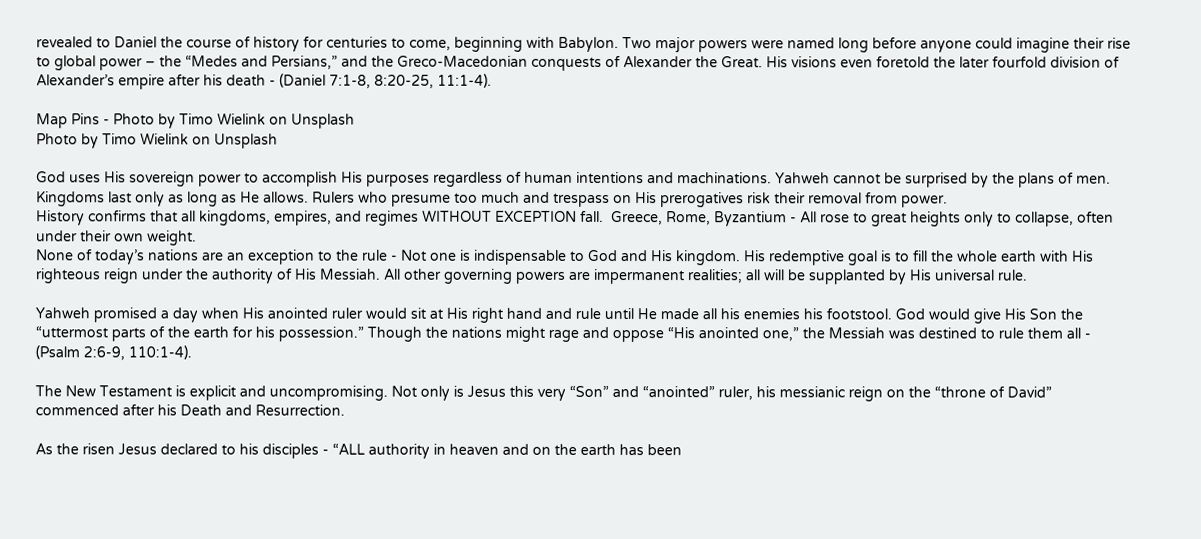revealed to Daniel the course of history for centuries to come, beginning with Babylon. Two major powers were named long before anyone could imagine their rise to global power – the “Medes and Persians,” and the Greco-Macedonian conquests of Alexander the Great. His visions even foretold the later fourfold division of Alexander’s empire after his death - (Daniel 7:1-8, 8:20-25, 11:1-4).

Map Pins - Photo by Timo Wielink on Unsplash
Photo by Timo Wielink on Unsplash

God uses His sovereign power to accomplish His purposes regardless of human intentions and machinations. Yahweh cannot be surprised by the plans of men.  Kingdoms last only as long as He allows. Rulers who presume too much and trespass on His prerogatives risk their removal from power.
History confirms that all kingdoms, empires, and regimes WITHOUT EXCEPTION fall.  Greece, Rome, Byzantium - All rose to great heights only to collapse, often under their own weight.
None of today’s nations are an exception to the rule - Not one is indispensable to God and His kingdom. His redemptive goal is to fill the whole earth with His righteous reign under the authority of His Messiah. All other governing powers are impermanent realities; all will be supplanted by His universal rule.

Yahweh promised a day when His anointed ruler would sit at His right hand and rule until He made all his enemies his footstool. God would give His Son the “uttermost parts of the earth for his possession.” Though the nations might rage and oppose “His anointed one,” the Messiah was destined to rule them all - (Psalm 2:6-9, 110:1-4).

The New Testament is explicit and uncompromising. Not only is Jesus this very “Son” and “anointed” ruler, his messianic reign on the “throne of David” commenced after his Death and Resurrection.

As the risen Jesus declared to his disciples - “ALL authority in heaven and on the earth has been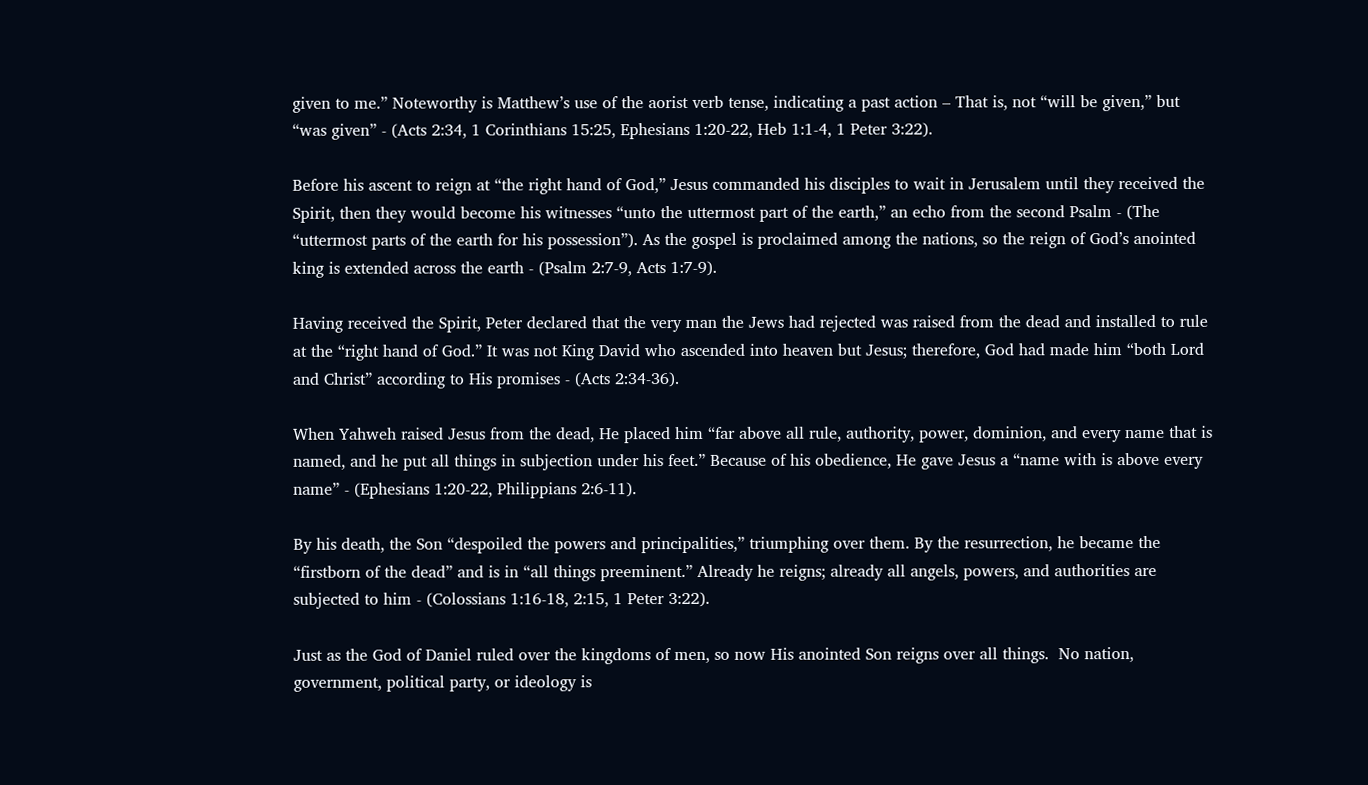given to me.” Noteworthy is Matthew’s use of the aorist verb tense, indicating a past action – That is, not “will be given,” but “was given” - (Acts 2:34, 1 Corinthians 15:25, Ephesians 1:20-22, Heb 1:1-4, 1 Peter 3:22).

Before his ascent to reign at “the right hand of God,” Jesus commanded his disciples to wait in Jerusalem until they received the Spirit, then they would become his witnesses “unto the uttermost part of the earth,” an echo from the second Psalm - (The “uttermost parts of the earth for his possession”). As the gospel is proclaimed among the nations, so the reign of God’s anointed king is extended across the earth - (Psalm 2:7-9, Acts 1:7-9).

Having received the Spirit, Peter declared that the very man the Jews had rejected was raised from the dead and installed to rule at the “right hand of God.” It was not King David who ascended into heaven but Jesus; therefore, God had made him “both Lord and Christ” according to His promises - (Acts 2:34-36).

When Yahweh raised Jesus from the dead, He placed him “far above all rule, authority, power, dominion, and every name that is named, and he put all things in subjection under his feet.” Because of his obedience, He gave Jesus a “name with is above every name” - (Ephesians 1:20-22, Philippians 2:6-11).

By his death, the Son “despoiled the powers and principalities,” triumphing over them. By the resurrection, he became the “firstborn of the dead” and is in “all things preeminent.” Already he reigns; already all angels, powers, and authorities are subjected to him - (Colossians 1:16-18, 2:15, 1 Peter 3:22).

Just as the God of Daniel ruled over the kingdoms of men, so now His anointed Son reigns over all things.  No nation, government, political party, or ideology is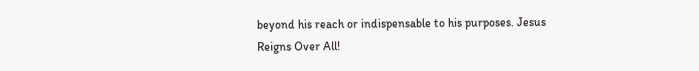beyond his reach or indispensable to his purposes. Jesus Reigns Over All!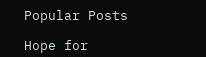Popular Posts

Hope for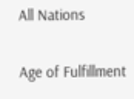All Nations

Age of Fulfillment